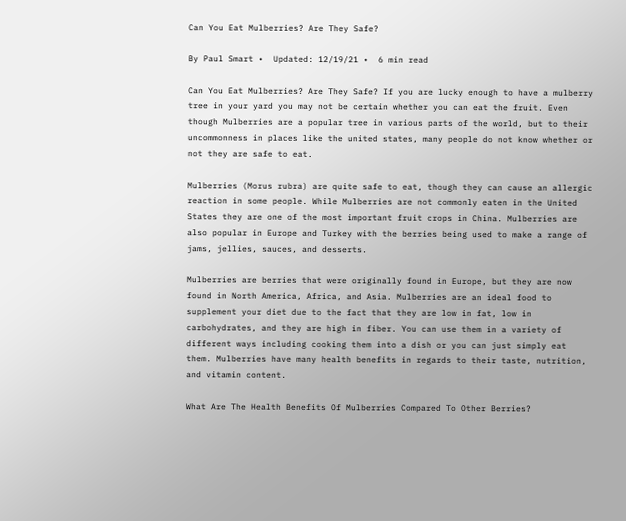Can You Eat Mulberries? Are They Safe?

By Paul Smart •  Updated: 12/19/21 •  6 min read

Can You Eat Mulberries? Are They Safe? If you are lucky enough to have a mulberry tree in your yard you may not be certain whether you can eat the fruit. Even though Mulberries are a popular tree in various parts of the world, but to their uncommonness in places like the united states, many people do not know whether or not they are safe to eat.

Mulberries (Morus rubra) are quite safe to eat, though they can cause an allergic reaction in some people. While Mulberries are not commonly eaten in the United States they are one of the most important fruit crops in China. Mulberries are also popular in Europe and Turkey with the berries being used to make a range of jams, jellies, sauces, and desserts.

Mulberries are berries that were originally found in Europe, but they are now found in North America, Africa, and Asia. Mulberries are an ideal food to supplement your diet due to the fact that they are low in fat, low in carbohydrates, and they are high in fiber. You can use them in a variety of different ways including cooking them into a dish or you can just simply eat them. Mulberries have many health benefits in regards to their taste, nutrition, and vitamin content.

What Are The Health Benefits Of Mulberries Compared To Other Berries?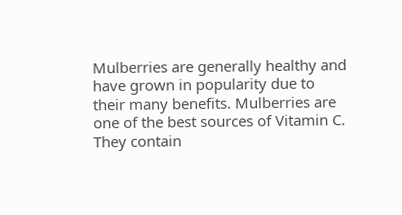Mulberries are generally healthy and have grown in popularity due to their many benefits. Mulberries are one of the best sources of Vitamin C. They contain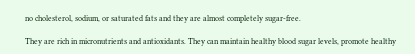no cholesterol, sodium, or saturated fats and they are almost completely sugar-free.

They are rich in micronutrients and antioxidants. They can maintain healthy blood sugar levels, promote healthy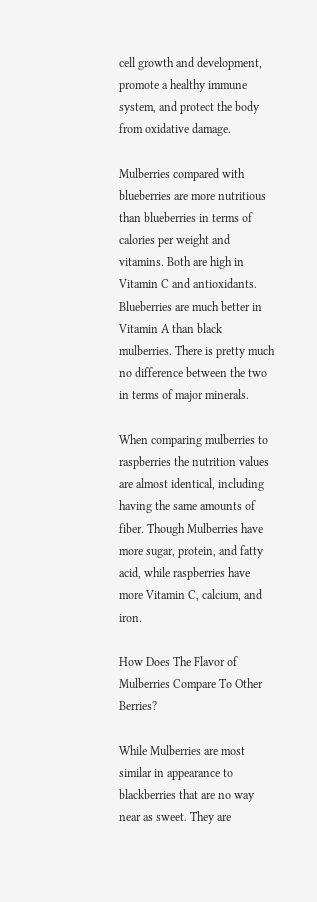cell growth and development, promote a healthy immune system, and protect the body from oxidative damage.

Mulberries compared with blueberries are more nutritious than blueberries in terms of calories per weight and vitamins. Both are high in Vitamin C and antioxidants. Blueberries are much better in Vitamin A than black mulberries. There is pretty much no difference between the two in terms of major minerals.

When comparing mulberries to raspberries the nutrition values are almost identical, including having the same amounts of fiber. Though Mulberries have more sugar, protein, and fatty acid, while raspberries have more Vitamin C, calcium, and iron.

How Does The Flavor of Mulberries Compare To Other Berries?

While Mulberries are most similar in appearance to blackberries that are no way near as sweet. They are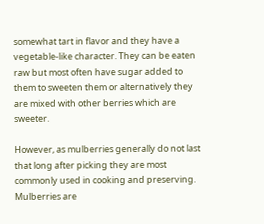somewhat tart in flavor and they have a vegetable-like character. They can be eaten raw but most often have sugar added to them to sweeten them or alternatively they are mixed with other berries which are sweeter.

However, as mulberries generally do not last that long after picking they are most commonly used in cooking and preserving. Mulberries are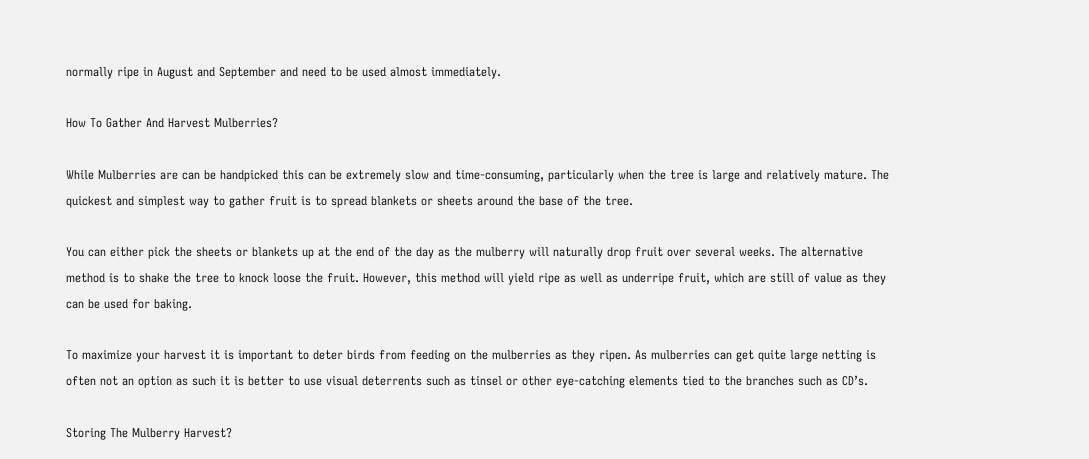normally ripe in August and September and need to be used almost immediately.

How To Gather And Harvest Mulberries?

While Mulberries are can be handpicked this can be extremely slow and time-consuming, particularly when the tree is large and relatively mature. The quickest and simplest way to gather fruit is to spread blankets or sheets around the base of the tree.

You can either pick the sheets or blankets up at the end of the day as the mulberry will naturally drop fruit over several weeks. The alternative method is to shake the tree to knock loose the fruit. However, this method will yield ripe as well as underripe fruit, which are still of value as they can be used for baking.

To maximize your harvest it is important to deter birds from feeding on the mulberries as they ripen. As mulberries can get quite large netting is often not an option as such it is better to use visual deterrents such as tinsel or other eye-catching elements tied to the branches such as CD’s.

Storing The Mulberry Harvest?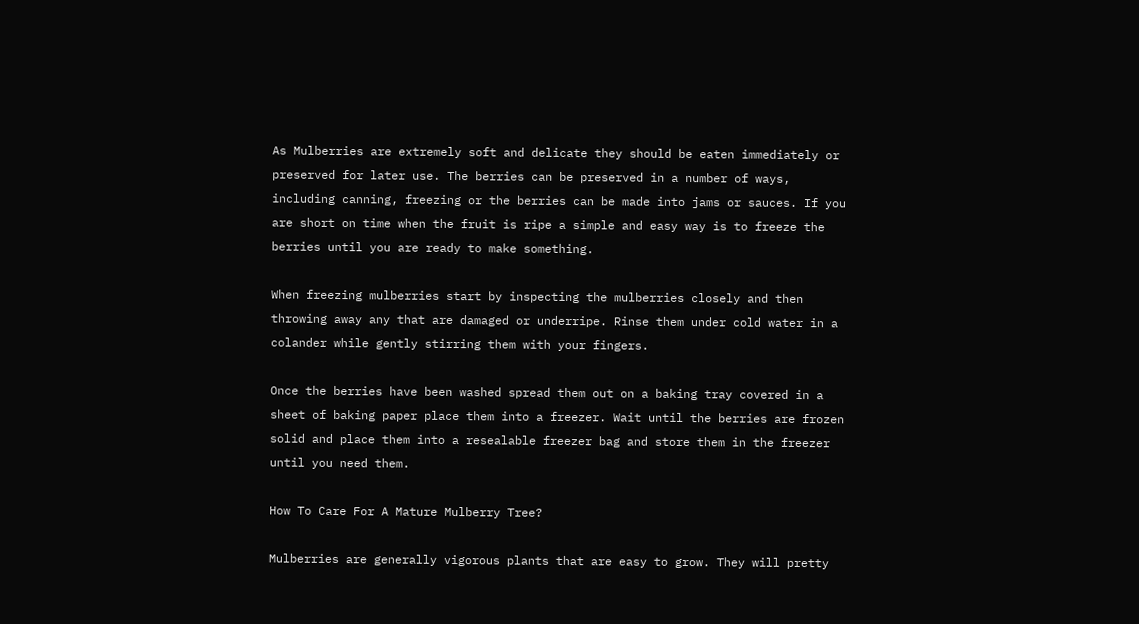As Mulberries are extremely soft and delicate they should be eaten immediately or preserved for later use. The berries can be preserved in a number of ways, including canning, freezing or the berries can be made into jams or sauces. If you are short on time when the fruit is ripe a simple and easy way is to freeze the berries until you are ready to make something.

When freezing mulberries start by inspecting the mulberries closely and then throwing away any that are damaged or underripe. Rinse them under cold water in a colander while gently stirring them with your fingers.

Once the berries have been washed spread them out on a baking tray covered in a sheet of baking paper place them into a freezer. Wait until the berries are frozen solid and place them into a resealable freezer bag and store them in the freezer until you need them.

How To Care For A Mature Mulberry Tree?

Mulberries are generally vigorous plants that are easy to grow. They will pretty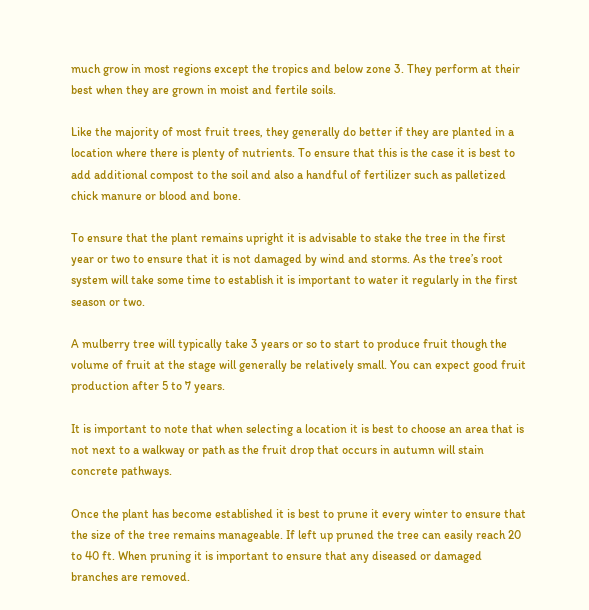much grow in most regions except the tropics and below zone 3. They perform at their best when they are grown in moist and fertile soils.

Like the majority of most fruit trees, they generally do better if they are planted in a location where there is plenty of nutrients. To ensure that this is the case it is best to add additional compost to the soil and also a handful of fertilizer such as palletized chick manure or blood and bone.

To ensure that the plant remains upright it is advisable to stake the tree in the first year or two to ensure that it is not damaged by wind and storms. As the tree’s root system will take some time to establish it is important to water it regularly in the first season or two.

A mulberry tree will typically take 3 years or so to start to produce fruit though the volume of fruit at the stage will generally be relatively small. You can expect good fruit production after 5 to 7 years.

It is important to note that when selecting a location it is best to choose an area that is not next to a walkway or path as the fruit drop that occurs in autumn will stain concrete pathways.

Once the plant has become established it is best to prune it every winter to ensure that the size of the tree remains manageable. If left up pruned the tree can easily reach 20 to 40 ft. When pruning it is important to ensure that any diseased or damaged branches are removed.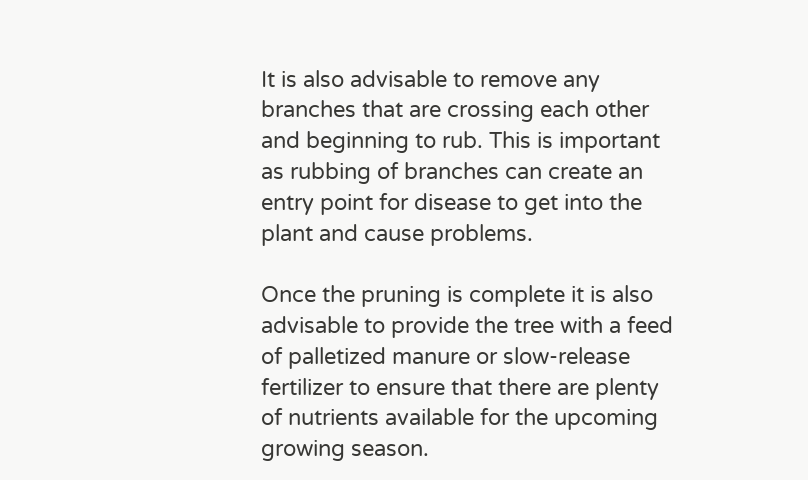It is also advisable to remove any branches that are crossing each other and beginning to rub. This is important as rubbing of branches can create an entry point for disease to get into the plant and cause problems.

Once the pruning is complete it is also advisable to provide the tree with a feed of palletized manure or slow-release fertilizer to ensure that there are plenty of nutrients available for the upcoming growing season.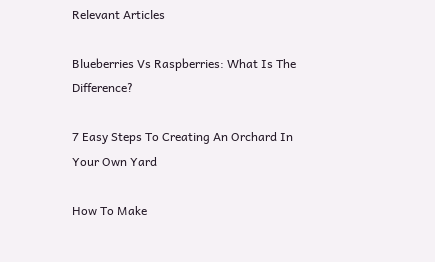Relevant Articles

Blueberries Vs Raspberries: What Is The Difference?

7 Easy Steps To Creating An Orchard In Your Own Yard

How To Make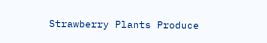Strawberry Plants Produce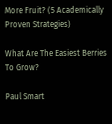More Fruit? (5 Academically Proven Strategies)

What Are The Easiest Berries To Grow?

Paul Smart